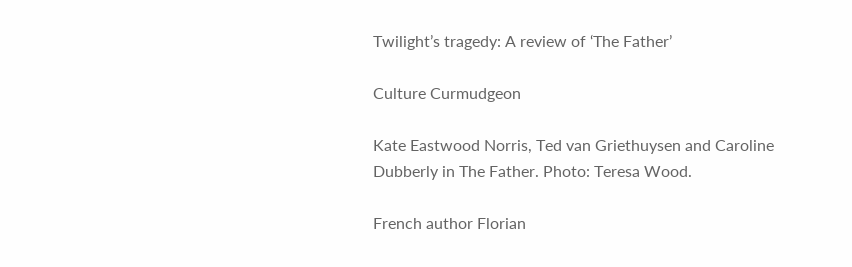Twilight’s tragedy: A review of ‘The Father’

Culture Curmudgeon

Kate Eastwood Norris, Ted van Griethuysen and Caroline Dubberly in The Father. Photo: Teresa Wood.

French author Florian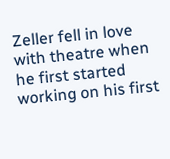Zeller fell in love with theatre when he first started working on his first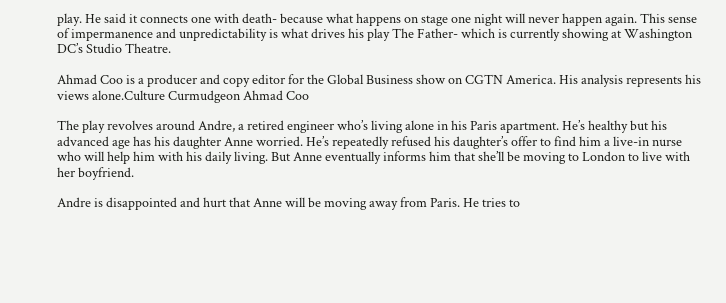play. He said it connects one with death- because what happens on stage one night will never happen again. This sense of impermanence and unpredictability is what drives his play The Father- which is currently showing at Washington DC’s Studio Theatre.

Ahmad Coo is a producer and copy editor for the Global Business show on CGTN America. His analysis represents his views alone.Culture Curmudgeon Ahmad Coo

The play revolves around Andre, a retired engineer who’s living alone in his Paris apartment. He’s healthy but his advanced age has his daughter Anne worried. He’s repeatedly refused his daughter’s offer to find him a live-in nurse who will help him with his daily living. But Anne eventually informs him that she’ll be moving to London to live with her boyfriend.

Andre is disappointed and hurt that Anne will be moving away from Paris. He tries to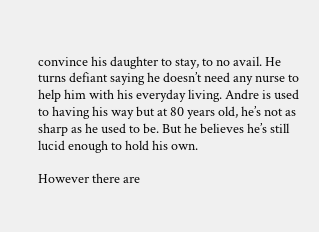convince his daughter to stay, to no avail. He turns defiant saying he doesn’t need any nurse to help him with his everyday living. Andre is used to having his way but at 80 years old, he’s not as sharp as he used to be. But he believes he’s still lucid enough to hold his own.

However there are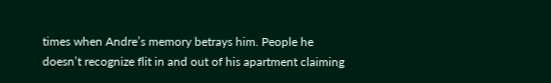times when Andre’s memory betrays him. People he doesn’t recognize flit in and out of his apartment claiming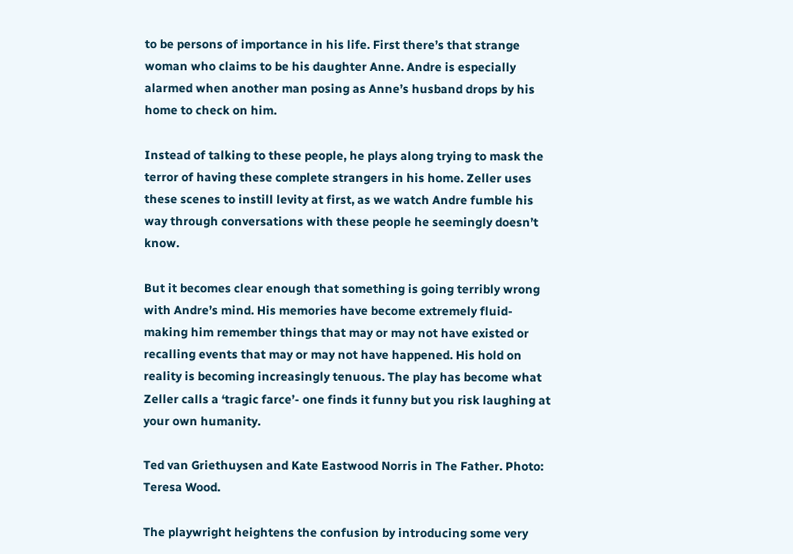to be persons of importance in his life. First there’s that strange woman who claims to be his daughter Anne. Andre is especially alarmed when another man posing as Anne’s husband drops by his home to check on him.

Instead of talking to these people, he plays along trying to mask the terror of having these complete strangers in his home. Zeller uses these scenes to instill levity at first, as we watch Andre fumble his way through conversations with these people he seemingly doesn’t know.

But it becomes clear enough that something is going terribly wrong with Andre’s mind. His memories have become extremely fluid- making him remember things that may or may not have existed or recalling events that may or may not have happened. His hold on reality is becoming increasingly tenuous. The play has become what Zeller calls a ‘tragic farce’- one finds it funny but you risk laughing at your own humanity.

Ted van Griethuysen and Kate Eastwood Norris in The Father. Photo: Teresa Wood.

The playwright heightens the confusion by introducing some very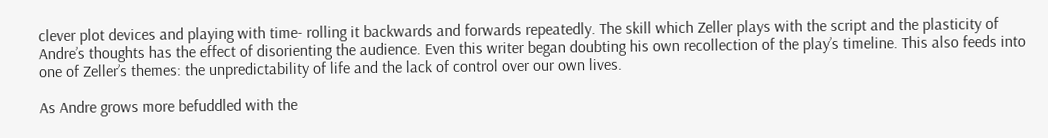clever plot devices and playing with time- rolling it backwards and forwards repeatedly. The skill which Zeller plays with the script and the plasticity of Andre’s thoughts has the effect of disorienting the audience. Even this writer began doubting his own recollection of the play’s timeline. This also feeds into one of Zeller’s themes: the unpredictability of life and the lack of control over our own lives.

As Andre grows more befuddled with the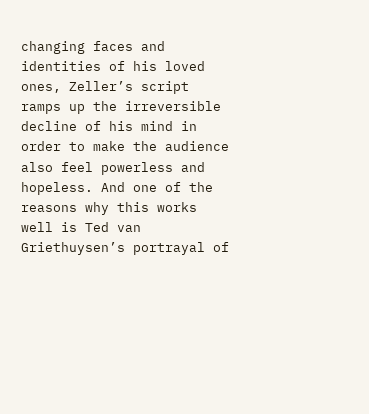changing faces and identities of his loved ones, Zeller’s script ramps up the irreversible decline of his mind in order to make the audience also feel powerless and hopeless. And one of the reasons why this works well is Ted van Griethuysen’s portrayal of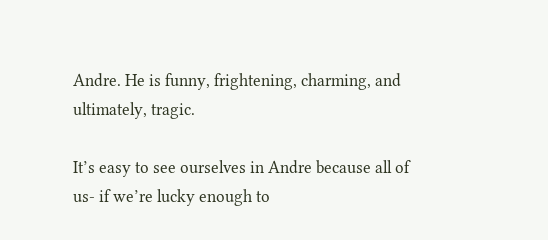Andre. He is funny, frightening, charming, and ultimately, tragic.

It’s easy to see ourselves in Andre because all of us- if we’re lucky enough to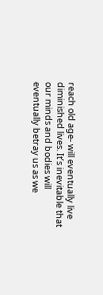reach old age- will eventually live diminished lives. It’s inevitable that our minds and bodies will eventually betray us as we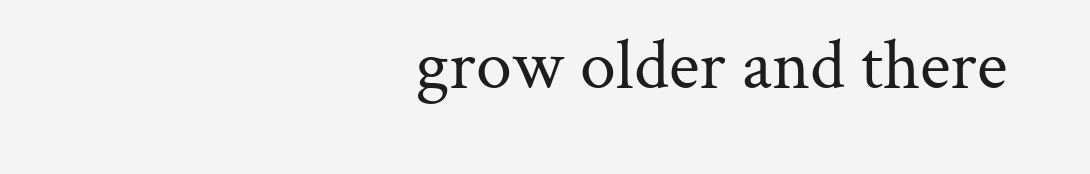grow older and there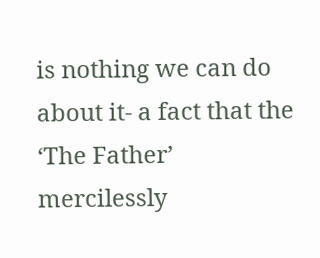is nothing we can do about it- a fact that the ‘The Father’ mercilessly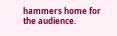hammers home for the audience.